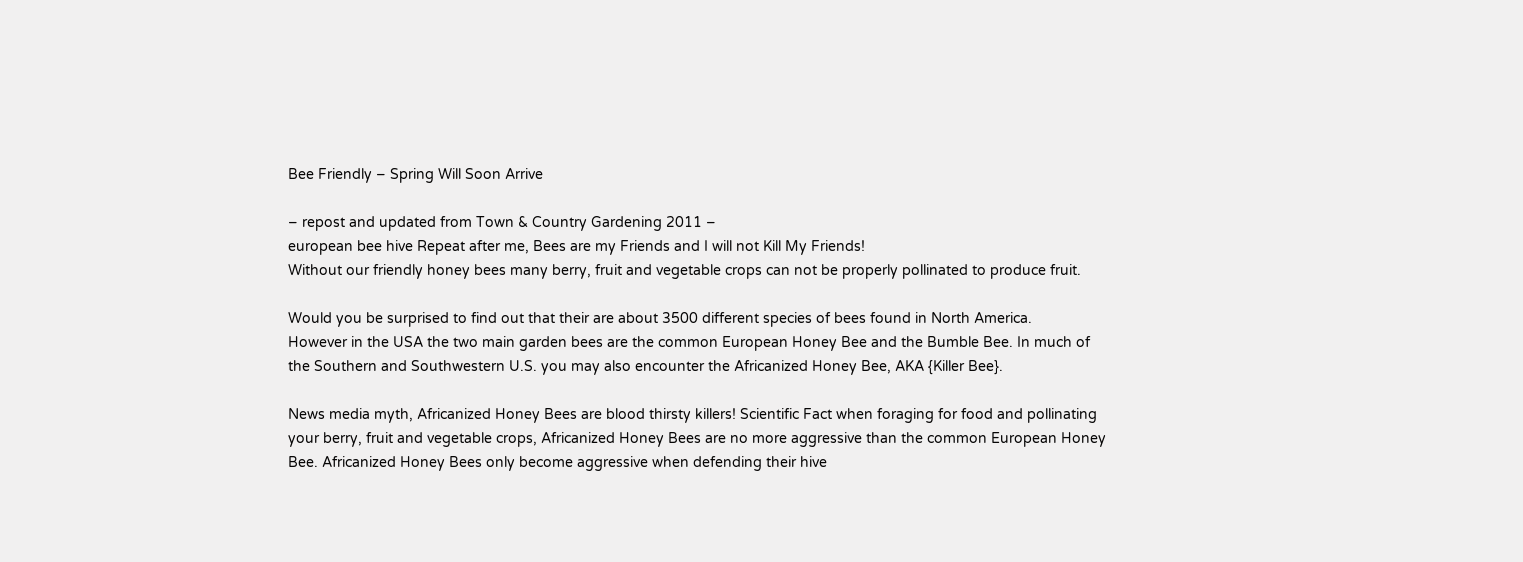Bee Friendly – Spring Will Soon Arrive

– repost and updated from Town & Country Gardening 2011 –
european bee hive Repeat after me, Bees are my Friends and I will not Kill My Friends!
Without our friendly honey bees many berry, fruit and vegetable crops can not be properly pollinated to produce fruit.

Would you be surprised to find out that their are about 3500 different species of bees found in North America.
However in the USA the two main garden bees are the common European Honey Bee and the Bumble Bee. In much of the Southern and Southwestern U.S. you may also encounter the Africanized Honey Bee, AKA {Killer Bee}.

News media myth, Africanized Honey Bees are blood thirsty killers! Scientific Fact when foraging for food and pollinating your berry, fruit and vegetable crops, Africanized Honey Bees are no more aggressive than the common European Honey Bee. Africanized Honey Bees only become aggressive when defending their hive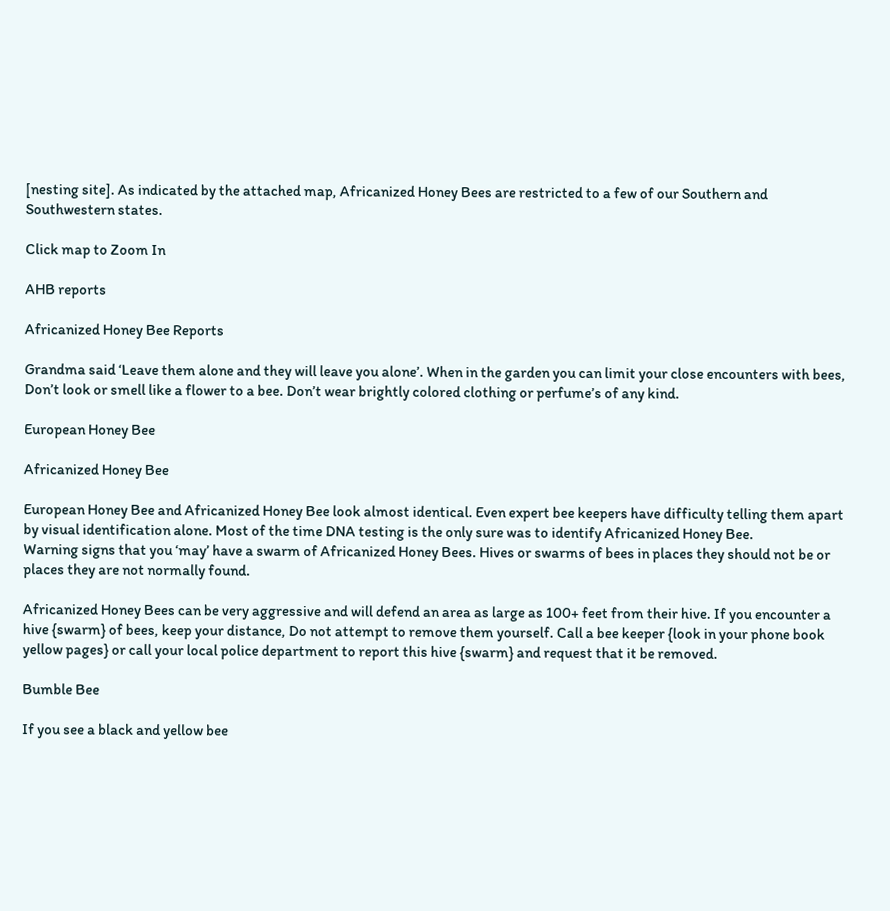[nesting site]. As indicated by the attached map, Africanized Honey Bees are restricted to a few of our Southern and Southwestern states.

Click map to Zoom In

AHB reports

Africanized Honey Bee Reports

Grandma said ‘Leave them alone and they will leave you alone’. When in the garden you can limit your close encounters with bees, Don’t look or smell like a flower to a bee. Don’t wear brightly colored clothing or perfume’s of any kind.

European Honey Bee

Africanized Honey Bee

European Honey Bee and Africanized Honey Bee look almost identical. Even expert bee keepers have difficulty telling them apart by visual identification alone. Most of the time DNA testing is the only sure was to identify Africanized Honey Bee.
Warning signs that you ‘may’ have a swarm of Africanized Honey Bees. Hives or swarms of bees in places they should not be or places they are not normally found.

Africanized Honey Bees can be very aggressive and will defend an area as large as 100+ feet from their hive. If you encounter a hive {swarm} of bees, keep your distance, Do not attempt to remove them yourself. Call a bee keeper {look in your phone book yellow pages} or call your local police department to report this hive {swarm} and request that it be removed.

Bumble Bee

If you see a black and yellow bee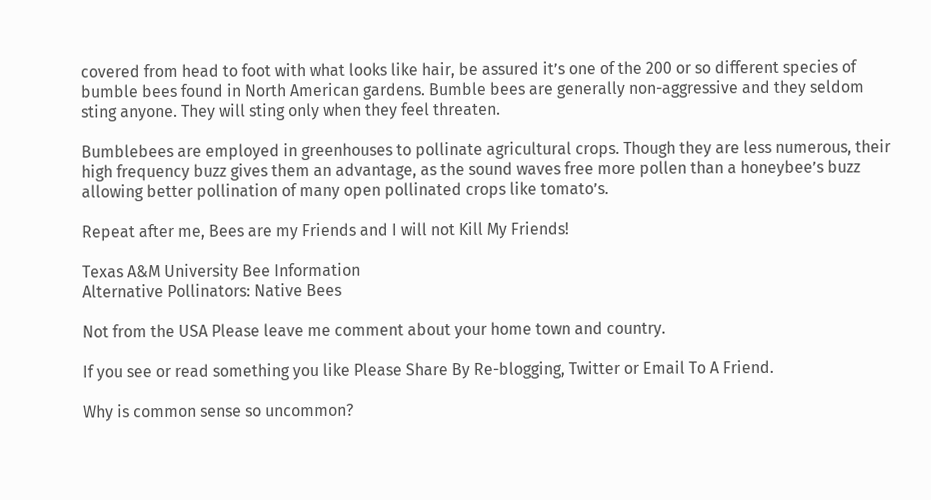covered from head to foot with what looks like hair, be assured it’s one of the 200 or so different species of bumble bees found in North American gardens. Bumble bees are generally non-aggressive and they seldom sting anyone. They will sting only when they feel threaten.

Bumblebees are employed in greenhouses to pollinate agricultural crops. Though they are less numerous, their high frequency buzz gives them an advantage, as the sound waves free more pollen than a honeybee’s buzz allowing better pollination of many open pollinated crops like tomato’s.

Repeat after me, Bees are my Friends and I will not Kill My Friends!

Texas A&M University Bee Information
Alternative Pollinators: Native Bees

Not from the USA Please leave me comment about your home town and country.

If you see or read something you like Please Share By Re-blogging, Twitter or Email To A Friend.

Why is common sense so uncommon?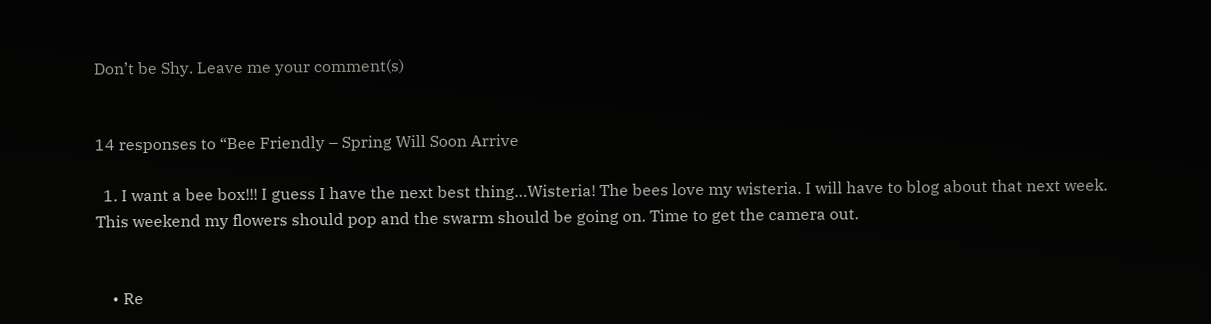Don’t be Shy. Leave me your comment(s)


14 responses to “Bee Friendly – Spring Will Soon Arrive

  1. I want a bee box!!! I guess I have the next best thing…Wisteria! The bees love my wisteria. I will have to blog about that next week. This weekend my flowers should pop and the swarm should be going on. Time to get the camera out.


    • Re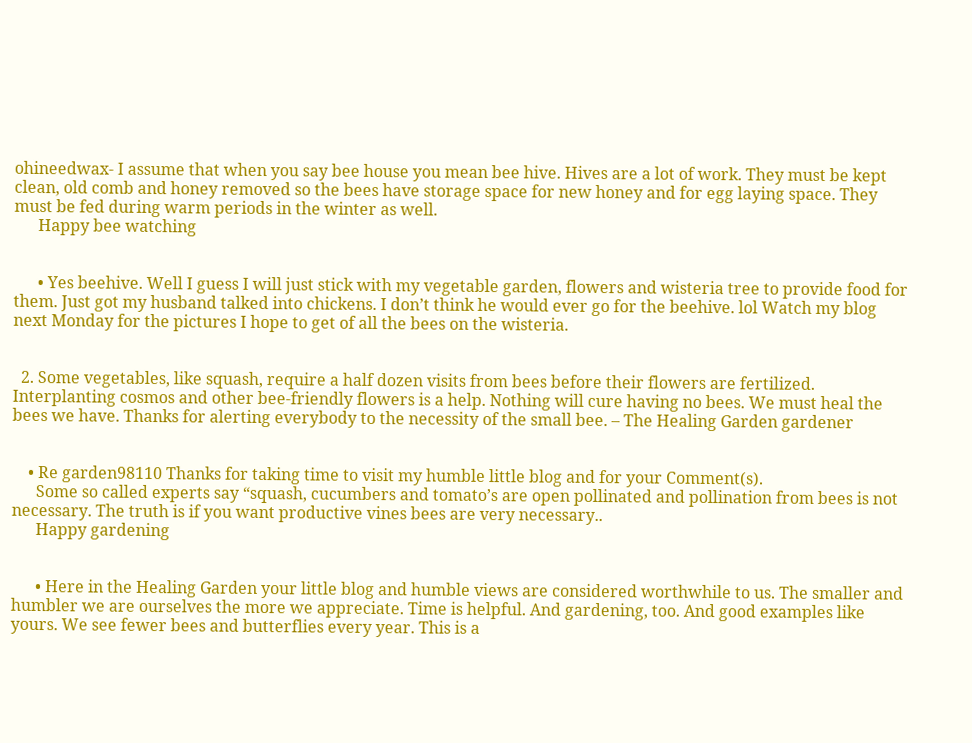ohineedwax- I assume that when you say bee house you mean bee hive. Hives are a lot of work. They must be kept clean, old comb and honey removed so the bees have storage space for new honey and for egg laying space. They must be fed during warm periods in the winter as well.
      Happy bee watching


      • Yes beehive. Well I guess I will just stick with my vegetable garden, flowers and wisteria tree to provide food for them. Just got my husband talked into chickens. I don’t think he would ever go for the beehive. lol Watch my blog next Monday for the pictures I hope to get of all the bees on the wisteria.


  2. Some vegetables, like squash, require a half dozen visits from bees before their flowers are fertilized. Interplanting cosmos and other bee-friendly flowers is a help. Nothing will cure having no bees. We must heal the bees we have. Thanks for alerting everybody to the necessity of the small bee. – The Healing Garden gardener


    • Re garden98110 Thanks for taking time to visit my humble little blog and for your Comment(s).
      Some so called experts say “squash, cucumbers and tomato’s are open pollinated and pollination from bees is not necessary. The truth is if you want productive vines bees are very necessary..
      Happy gardening


      • Here in the Healing Garden your little blog and humble views are considered worthwhile to us. The smaller and humbler we are ourselves the more we appreciate. Time is helpful. And gardening, too. And good examples like yours. We see fewer bees and butterflies every year. This is a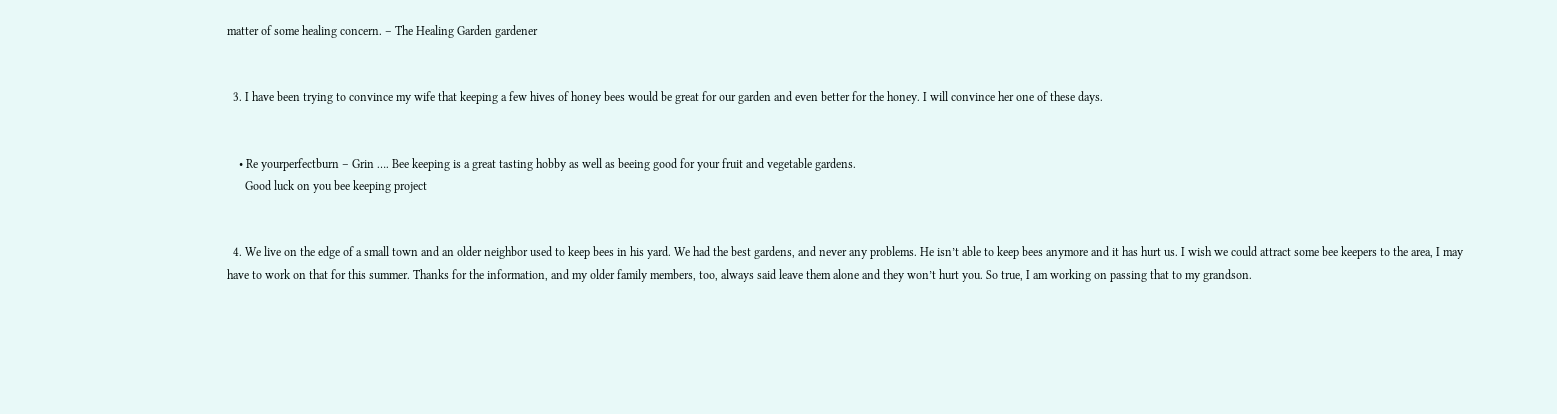matter of some healing concern. – The Healing Garden gardener


  3. I have been trying to convince my wife that keeping a few hives of honey bees would be great for our garden and even better for the honey. I will convince her one of these days.


    • Re yourperfectburn – Grin …. Bee keeping is a great tasting hobby as well as beeing good for your fruit and vegetable gardens.
      Good luck on you bee keeping project


  4. We live on the edge of a small town and an older neighbor used to keep bees in his yard. We had the best gardens, and never any problems. He isn’t able to keep bees anymore and it has hurt us. I wish we could attract some bee keepers to the area, I may have to work on that for this summer. Thanks for the information, and my older family members, too, always said leave them alone and they won’t hurt you. So true, I am working on passing that to my grandson.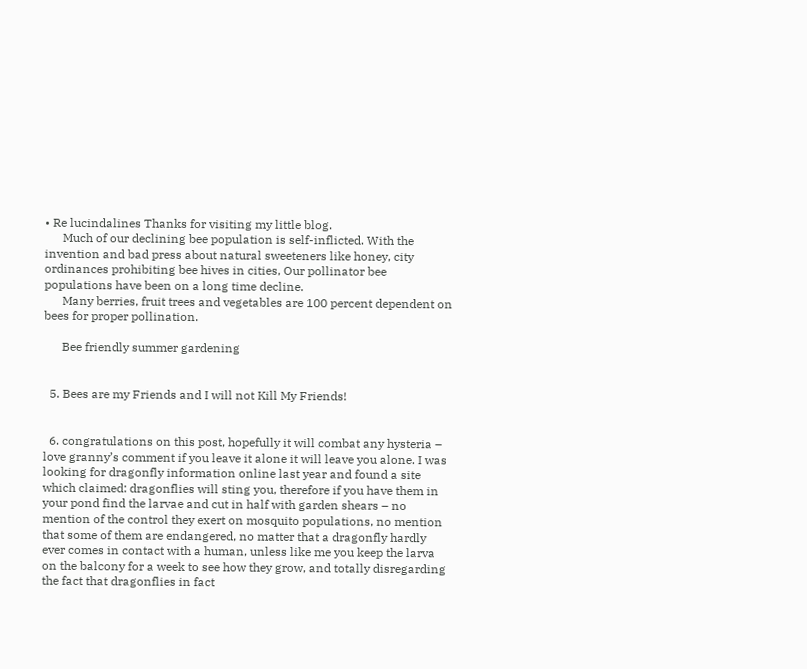• Re lucindalines Thanks for visiting my little blog.
      Much of our declining bee population is self-inflicted. With the invention and bad press about natural sweeteners like honey, city ordinances prohibiting bee hives in cities, Our pollinator bee populations have been on a long time decline.
      Many berries, fruit trees and vegetables are 100 percent dependent on bees for proper pollination.

      Bee friendly summer gardening


  5. Bees are my Friends and I will not Kill My Friends!


  6. congratulations on this post, hopefully it will combat any hysteria – love granny’s comment if you leave it alone it will leave you alone. I was looking for dragonfly information online last year and found a site which claimed: dragonflies will sting you, therefore if you have them in your pond find the larvae and cut in half with garden shears – no mention of the control they exert on mosquito populations, no mention that some of them are endangered, no matter that a dragonfly hardly ever comes in contact with a human, unless like me you keep the larva on the balcony for a week to see how they grow, and totally disregarding the fact that dragonflies in fact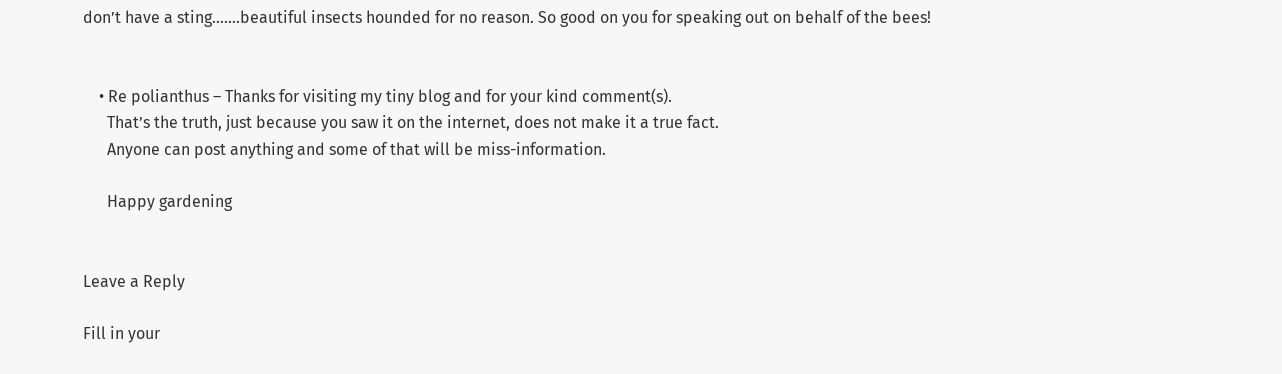don’t have a sting…….beautiful insects hounded for no reason. So good on you for speaking out on behalf of the bees!


    • Re polianthus – Thanks for visiting my tiny blog and for your kind comment(s).
      That’s the truth, just because you saw it on the internet, does not make it a true fact.
      Anyone can post anything and some of that will be miss-information.

      Happy gardening


Leave a Reply

Fill in your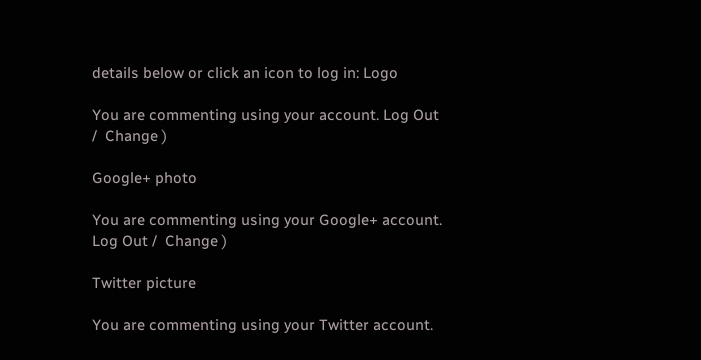details below or click an icon to log in: Logo

You are commenting using your account. Log Out /  Change )

Google+ photo

You are commenting using your Google+ account. Log Out /  Change )

Twitter picture

You are commenting using your Twitter account.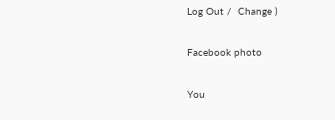Log Out /  Change )

Facebook photo

You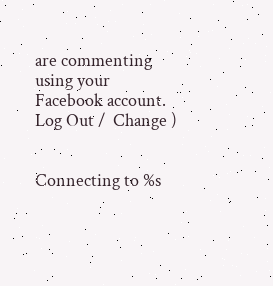are commenting using your Facebook account. Log Out /  Change )


Connecting to %s